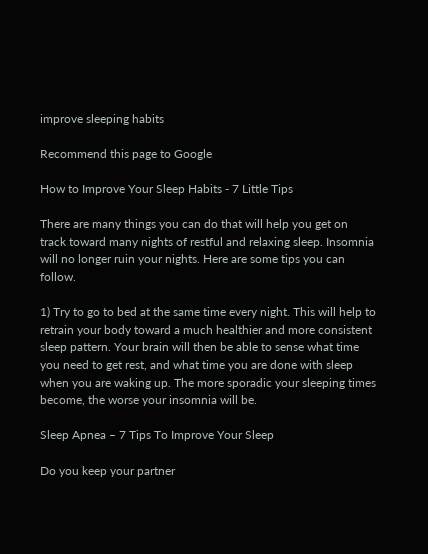improve sleeping habits

Recommend this page to Google

How to Improve Your Sleep Habits - 7 Little Tips

There are many things you can do that will help you get on track toward many nights of restful and relaxing sleep. Insomnia will no longer ruin your nights. Here are some tips you can follow.

1) Try to go to bed at the same time every night. This will help to retrain your body toward a much healthier and more consistent sleep pattern. Your brain will then be able to sense what time you need to get rest, and what time you are done with sleep when you are waking up. The more sporadic your sleeping times become, the worse your insomnia will be.

Sleep Apnea – 7 Tips To Improve Your Sleep

Do you keep your partner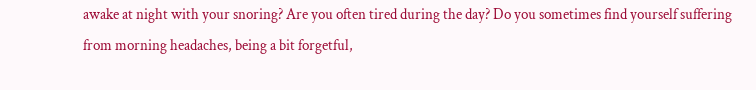awake at night with your snoring? Are you often tired during the day? Do you sometimes find yourself suffering from morning headaches, being a bit forgetful,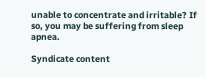unable to concentrate and irritable? If so, you may be suffering from sleep apnea.

Syndicate content